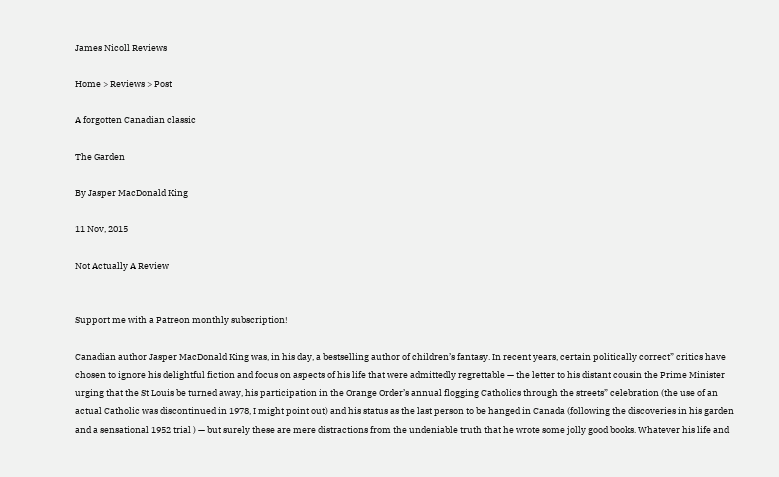James Nicoll Reviews

Home > Reviews > Post

A forgotten Canadian classic

The Garden

By Jasper MacDonald King

11 Nov, 2015

Not Actually A Review


Support me with a Patreon monthly subscription!

Canadian author Jasper MacDonald King was, in his day, a bestselling author of children’s fantasy. In recent years, certain politically correct” critics have chosen to ignore his delightful fiction and focus on aspects of his life that were admittedly regrettable — the letter to his distant cousin the Prime Minister urging that the St Louis be turned away, his participation in the Orange Order’s annual flogging Catholics through the streets” celebration (the use of an actual Catholic was discontinued in 1978, I might point out) and his status as the last person to be hanged in Canada (following the discoveries in his garden and a sensational 1952 trial ) — but surely these are mere distractions from the undeniable truth that he wrote some jolly good books. Whatever his life and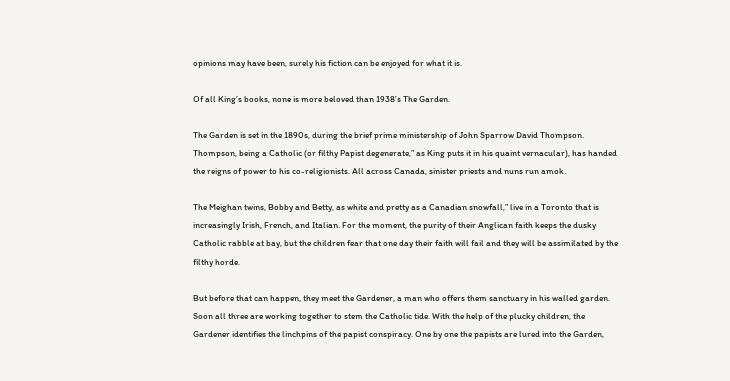opinions may have been, surely his fiction can be enjoyed for what it is.

Of all King’s books, none is more beloved than 1938’s The Garden.

The Garden is set in the 1890s, during the brief prime ministership of John Sparrow David Thompson. Thompson, being a Catholic (or filthy Papist degenerate,” as King puts it in his quaint vernacular), has handed the reigns of power to his co-religionists. All across Canada, sinister priests and nuns run amok.

The Meighan twins, Bobby and Betty, as white and pretty as a Canadian snowfall,” live in a Toronto that is increasingly Irish, French, and Italian. For the moment, the purity of their Anglican faith keeps the dusky Catholic rabble at bay, but the children fear that one day their faith will fail and they will be assimilated by the filthy horde.

But before that can happen, they meet the Gardener, a man who offers them sanctuary in his walled garden. Soon all three are working together to stem the Catholic tide. With the help of the plucky children, the Gardener identifies the linchpins of the papist conspiracy. One by one the papists are lured into the Garden,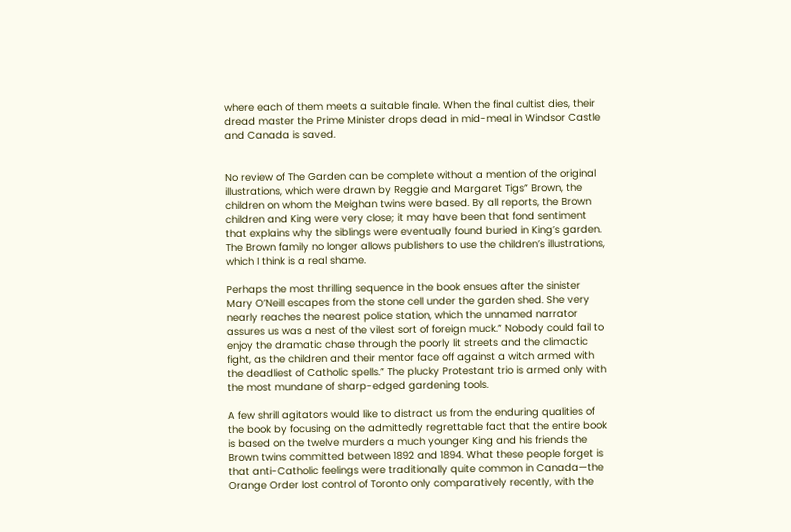where each of them meets a suitable finale. When the final cultist dies, their dread master the Prime Minister drops dead in mid-meal in Windsor Castle and Canada is saved.


No review of The Garden can be complete without a mention of the original illustrations, which were drawn by Reggie and Margaret Tigs” Brown, the children on whom the Meighan twins were based. By all reports, the Brown children and King were very close; it may have been that fond sentiment that explains why the siblings were eventually found buried in King’s garden. The Brown family no longer allows publishers to use the children’s illustrations, which I think is a real shame.

Perhaps the most thrilling sequence in the book ensues after the sinister Mary O’Neill escapes from the stone cell under the garden shed. She very nearly reaches the nearest police station, which the unnamed narrator assures us was a nest of the vilest sort of foreign muck.” Nobody could fail to enjoy the dramatic chase through the poorly lit streets and the climactic fight, as the children and their mentor face off against a witch armed with the deadliest of Catholic spells.” The plucky Protestant trio is armed only with the most mundane of sharp-edged gardening tools.

A few shrill agitators would like to distract us from the enduring qualities of the book by focusing on the admittedly regrettable fact that the entire book is based on the twelve murders a much younger King and his friends the Brown twins committed between 1892 and 1894. What these people forget is that anti-Catholic feelings were traditionally quite common in Canada—the Orange Order lost control of Toronto only comparatively recently, with the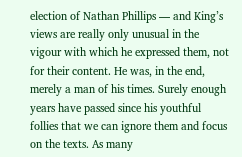election of Nathan Phillips — and King’s views are really only unusual in the vigour with which he expressed them, not for their content. He was, in the end, merely a man of his times. Surely enough years have passed since his youthful follies that we can ignore them and focus on the texts. As many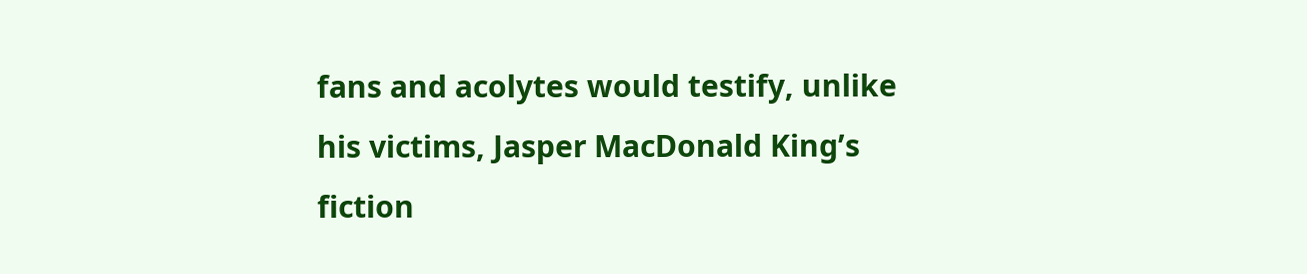fans and acolytes would testify, unlike his victims, Jasper MacDonald King’s fiction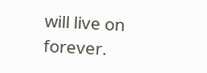will live on forever.